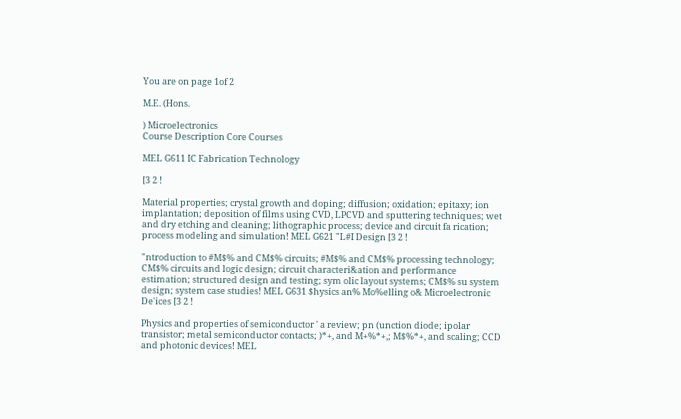You are on page 1of 2

M.E. (Hons.

) Microelectronics
Course Description Core Courses

MEL G611 IC Fabrication Technology

[3 2 !

Material properties; crystal growth and doping; diffusion; oxidation; epitaxy; ion implantation; deposition of films using CVD, LPCVD and sputtering techniques; wet and dry etching and cleaning; lithographic process; device and circuit fa rication; process modeling and simulation! MEL G621 "L#I Design [3 2 !

"ntroduction to #M$% and CM$% circuits; #M$% and CM$% processing technology; CM$% circuits and logic design; circuit characteri&ation and performance estimation; structured design and testing; sym olic layout systems; CM$% su system design; system case studies! MEL G631 $hysics an% Mo%elling o& Microelectronic De'ices [3 2 !

Physics and properties of semiconductor ' a review; pn (unction diode; ipolar transistor; metal semiconductor contacts; )*+, and M+%*+,; M$%*+, and scaling; CCD and photonic devices! MEL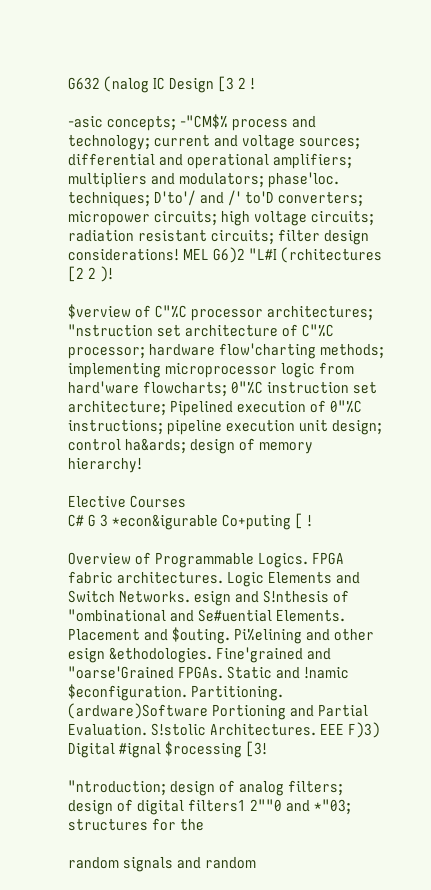G632 (nalog IC Design [3 2 !

-asic concepts; -"CM$% process and technology; current and voltage sources; differential and operational amplifiers; multipliers and modulators; phase'loc. techniques; D'to'/ and /' to'D converters; micropower circuits; high voltage circuits; radiation resistant circuits; filter design considerations! MEL G6)2 "L#I (rchitectures [2 2 )!

$verview of C"%C processor architectures; "nstruction set architecture of C"%C processor; hardware flow'charting methods; implementing microprocessor logic from hard'ware flowcharts; 0"%C instruction set architecture; Pipelined execution of 0"%C instructions; pipeline execution unit design; control ha&ards; design of memory hierarchy!

Elective Courses
C# G 3 *econ&igurable Co+puting [ !

Overview of Programmable Logics. FPGA fabric architectures. Logic Elements and Switch Networks. esign and S!nthesis of "ombinational and Se#uential Elements. Placement and $outing. Pi%elining and other esign &ethodologies. Fine'grained and "oarse'Grained FPGAs. Static and !namic $econfiguration. Partitioning. (ardware)Software Portioning and Partial Evaluation. S!stolic Architectures. EEE F)3) Digital #ignal $rocessing [3!

"ntroduction; design of analog filters; design of digital filters1 2""0 and *"03; structures for the

random signals and random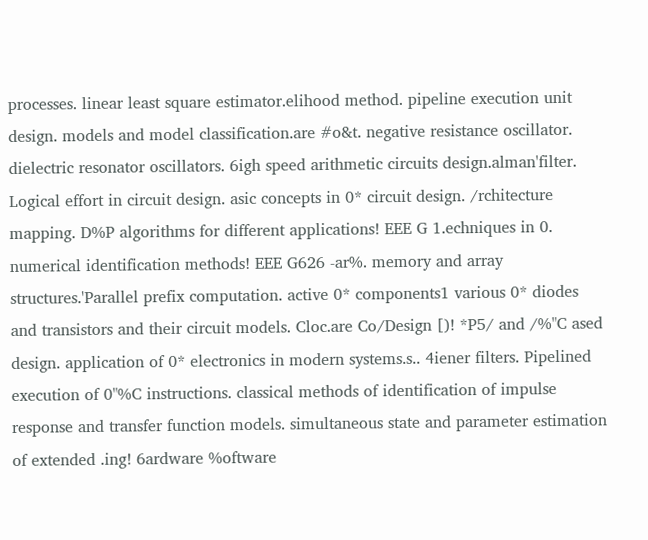processes. linear least square estimator.elihood method. pipeline execution unit design. models and model classification.are #o&t. negative resistance oscillator. dielectric resonator oscillators. 6igh speed arithmetic circuits design.alman'filter. Logical effort in circuit design. asic concepts in 0* circuit design. /rchitecture mapping. D%P algorithms for different applications! EEE G 1.echniques in 0. numerical identification methods! EEE G626 -ar%. memory and array structures.'Parallel prefix computation. active 0* components1 various 0* diodes and transistors and their circuit models. Cloc.are Co/Design [)! *P5/ and /%"C ased design. application of 0* electronics in modern systems.s.. 4iener filters. Pipelined execution of 0"%C instructions. classical methods of identification of impulse response and transfer function models. simultaneous state and parameter estimation of extended .ing! 6ardware %oftware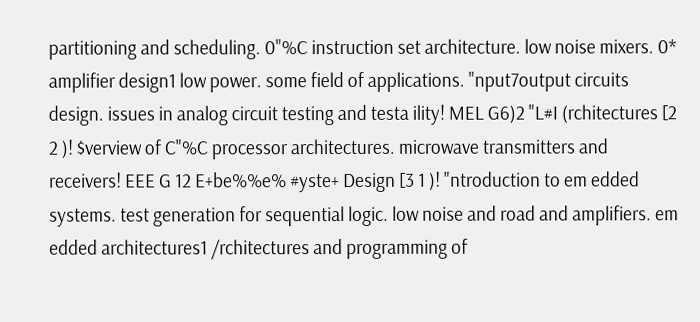partitioning and scheduling. 0"%C instruction set architecture. low noise mixers. 0* amplifier design1 low power. some field of applications. "nput7output circuits design. issues in analog circuit testing and testa ility! MEL G6)2 "L#I (rchitectures [2 2 )! $verview of C"%C processor architectures. microwave transmitters and receivers! EEE G 12 E+be%%e% #yste+ Design [3 1 )! "ntroduction to em edded systems. test generation for sequential logic. low noise and road and amplifiers. em edded architectures1 /rchitectures and programming of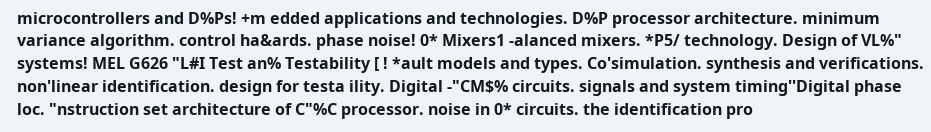microcontrollers and D%Ps! +m edded applications and technologies. D%P processor architecture. minimum variance algorithm. control ha&ards. phase noise! 0* Mixers1 -alanced mixers. *P5/ technology. Design of VL%" systems! MEL G626 "L#I Test an% Testability [ ! *ault models and types. Co'simulation. synthesis and verifications. non'linear identification. design for testa ility. Digital -"CM$% circuits. signals and system timing''Digital phase loc. "nstruction set architecture of C"%C processor. noise in 0* circuits. the identification pro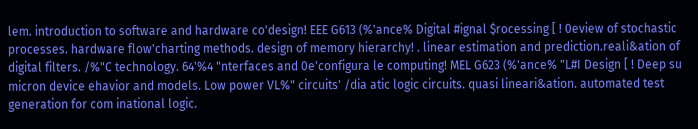lem. introduction to software and hardware co'design! EEE G613 (%'ance% Digital #ignal $rocessing [ ! 0eview of stochastic processes. hardware flow'charting methods. design of memory hierarchy! . linear estimation and prediction.reali&ation of digital filters. /%"C technology. 64'%4 "nterfaces and 0e'configura le computing! MEL G623 (%'ance% "L#I Design [ ! Deep su micron device ehavior and models. Low power VL%" circuits' /dia atic logic circuits. quasi lineari&ation. automated test generation for com inational logic.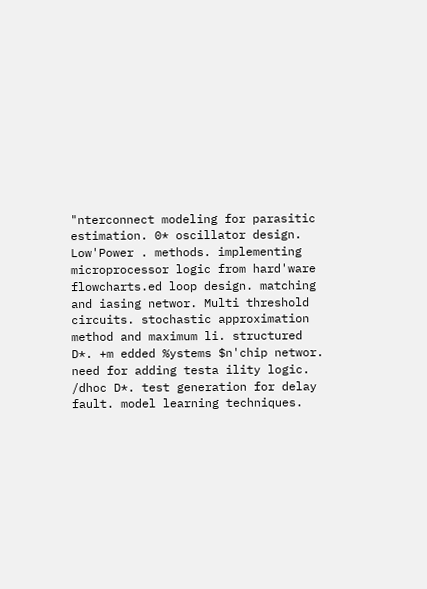"nterconnect modeling for parasitic estimation. 0* oscillator design. Low'Power . methods. implementing microprocessor logic from hard'ware flowcharts.ed loop design. matching and iasing networ. Multi threshold circuits. stochastic approximation method and maximum li. structured D*. +m edded %ystems $n'chip networ. need for adding testa ility logic. /dhoc D*. test generation for delay fault. model learning techniques.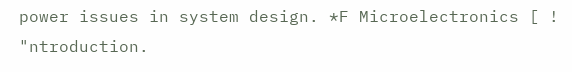power issues in system design. *F Microelectronics [ ! "ntroduction.